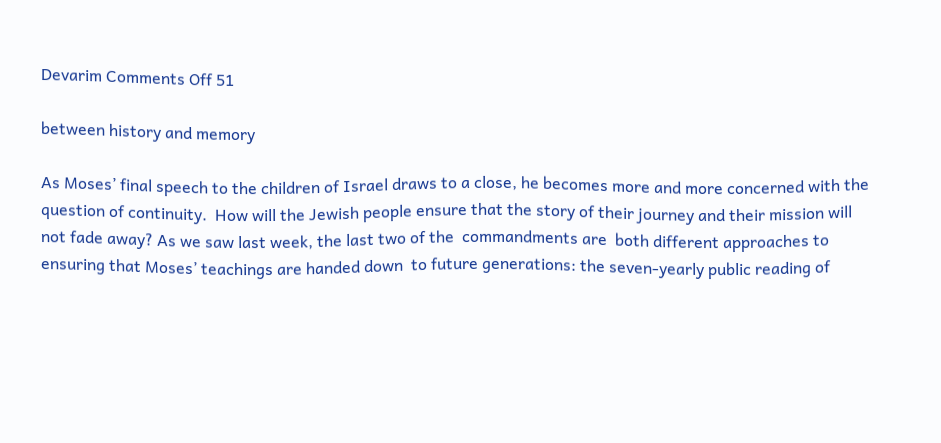Devarim Comments Off 51

between history and memory

As Moses’ final speech to the children of Israel draws to a close, he becomes more and more concerned with the question of continuity.  How will the Jewish people ensure that the story of their journey and their mission will not fade away? As we saw last week, the last two of the  commandments are  both different approaches to ensuring that Moses’ teachings are handed down  to future generations: the seven-yearly public reading of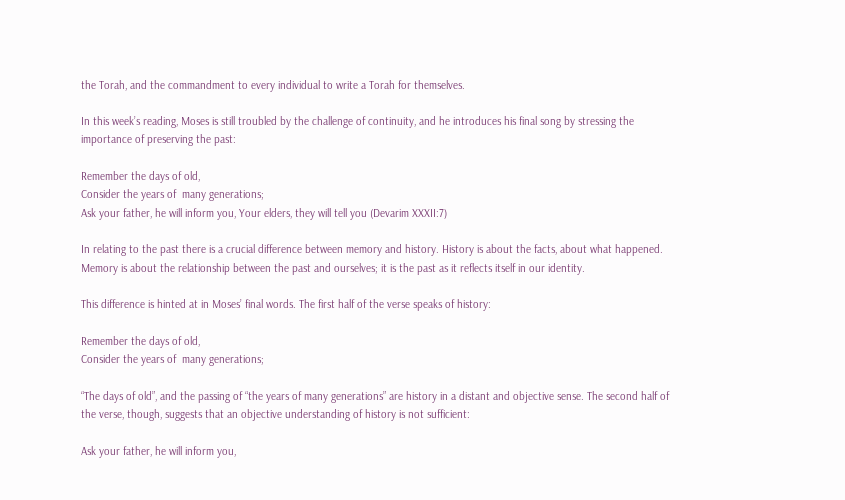the Torah, and the commandment to every individual to write a Torah for themselves.

In this week’s reading, Moses is still troubled by the challenge of continuity, and he introduces his final song by stressing the importance of preserving the past:

Remember the days of old,
Consider the years of  many generations;
Ask your father, he will inform you, Your elders, they will tell you (Devarim XXXII:7)

In relating to the past there is a crucial difference between memory and history. History is about the facts, about what happened. Memory is about the relationship between the past and ourselves; it is the past as it reflects itself in our identity.

This difference is hinted at in Moses’ final words. The first half of the verse speaks of history:

Remember the days of old,
Consider the years of  many generations;

“The days of old”, and the passing of “the years of many generations” are history in a distant and objective sense. The second half of the verse, though, suggests that an objective understanding of history is not sufficient:

Ask your father, he will inform you,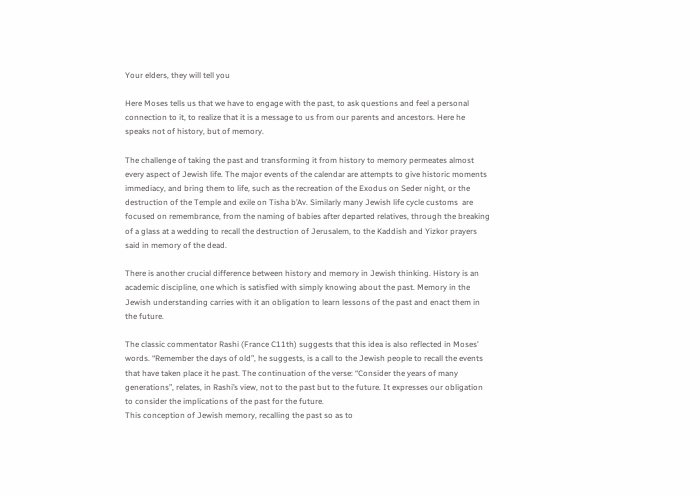Your elders, they will tell you

Here Moses tells us that we have to engage with the past, to ask questions and feel a personal connection to it, to realize that it is a message to us from our parents and ancestors. Here he speaks not of history, but of memory.

The challenge of taking the past and transforming it from history to memory permeates almost every aspect of Jewish life. The major events of the calendar are attempts to give historic moments immediacy, and bring them to life, such as the recreation of the Exodus on Seder night, or the destruction of the Temple and exile on Tisha b’Av. Similarly many Jewish life cycle customs  are focused on remembrance, from the naming of babies after departed relatives, through the breaking of a glass at a wedding to recall the destruction of Jerusalem, to the Kaddish and Yizkor prayers said in memory of the dead.

There is another crucial difference between history and memory in Jewish thinking. History is an academic discipline, one which is satisfied with simply knowing about the past. Memory in the Jewish understanding carries with it an obligation to learn lessons of the past and enact them in the future.

The classic commentator Rashi (France C11th) suggests that this idea is also reflected in Moses’ words. “Remember the days of old”, he suggests, is a call to the Jewish people to recall the events that have taken place it he past. The continuation of the verse: “Consider the years of many generations”, relates, in Rashi’s view, not to the past but to the future. It expresses our obligation to consider the implications of the past for the future.
This conception of Jewish memory, recalling the past so as to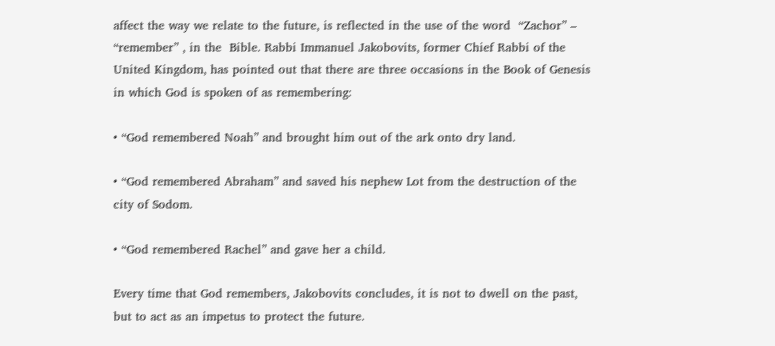affect the way we relate to the future, is reflected in the use of the word  “Zachor” – “remember” , in the  Bible. Rabbi Immanuel Jakobovits, former Chief Rabbi of the United Kingdom, has pointed out that there are three occasions in the Book of Genesis in which God is spoken of as remembering:

• “God remembered Noah” and brought him out of the ark onto dry land.

• “God remembered Abraham” and saved his nephew Lot from the destruction of the city of Sodom.

• “God remembered Rachel” and gave her a child.

Every time that God remembers, Jakobovits concludes, it is not to dwell on the past, but to act as an impetus to protect the future.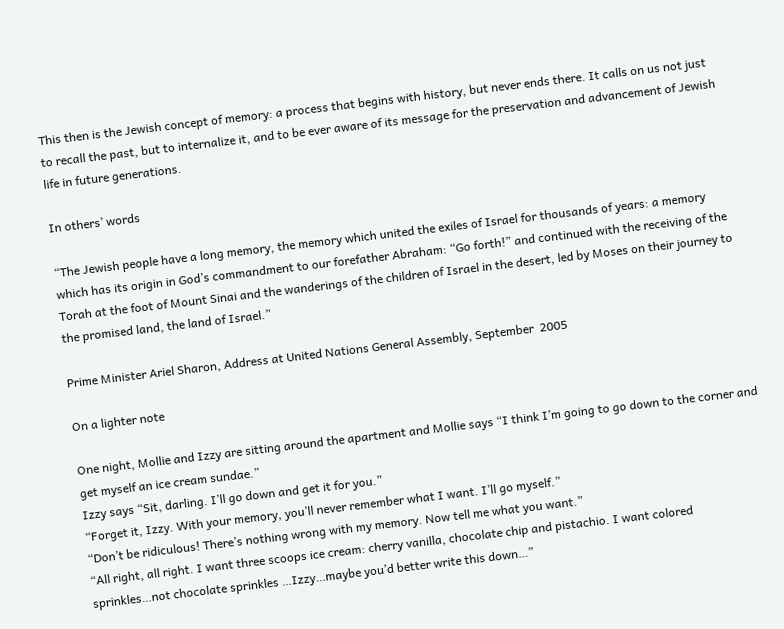This then is the Jewish concept of memory: a process that begins with history, but never ends there. It calls on us not just to recall the past, but to internalize it, and to be ever aware of its message for the preservation and advancement of Jewish life in future generations.

In others’ words

“The Jewish people have a long memory, the memory which united the exiles of Israel for thousands of years: a memory which has its origin in God’s commandment to our forefather Abraham: “Go forth!” and continued with the receiving of the Torah at the foot of Mount Sinai and the wanderings of the children of Israel in the desert, led by Moses on their journey to the promised land, the land of Israel.”

Prime Minister Ariel Sharon, Address at United Nations General Assembly, September  2005

On a lighter note

One night, Mollie and Izzy are sitting around the apartment and Mollie says “I think I’m going to go down to the corner and get myself an ice cream sundae.”
Izzy says “Sit, darling. I’ll go down and get it for you.”
“Forget it, Izzy. With your memory, you’ll never remember what I want. I’ll go myself.”
“Don’t be ridiculous! There’s nothing wrong with my memory. Now tell me what you want.”
“All right, all right. I want three scoops ice cream: cherry vanilla, chocolate chip and pistachio. I want colored sprinkles…not chocolate sprinkles …Izzy…maybe you’d better write this down…”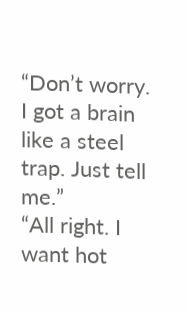“Don’t worry. I got a brain like a steel trap. Just tell me.”
“All right. I want hot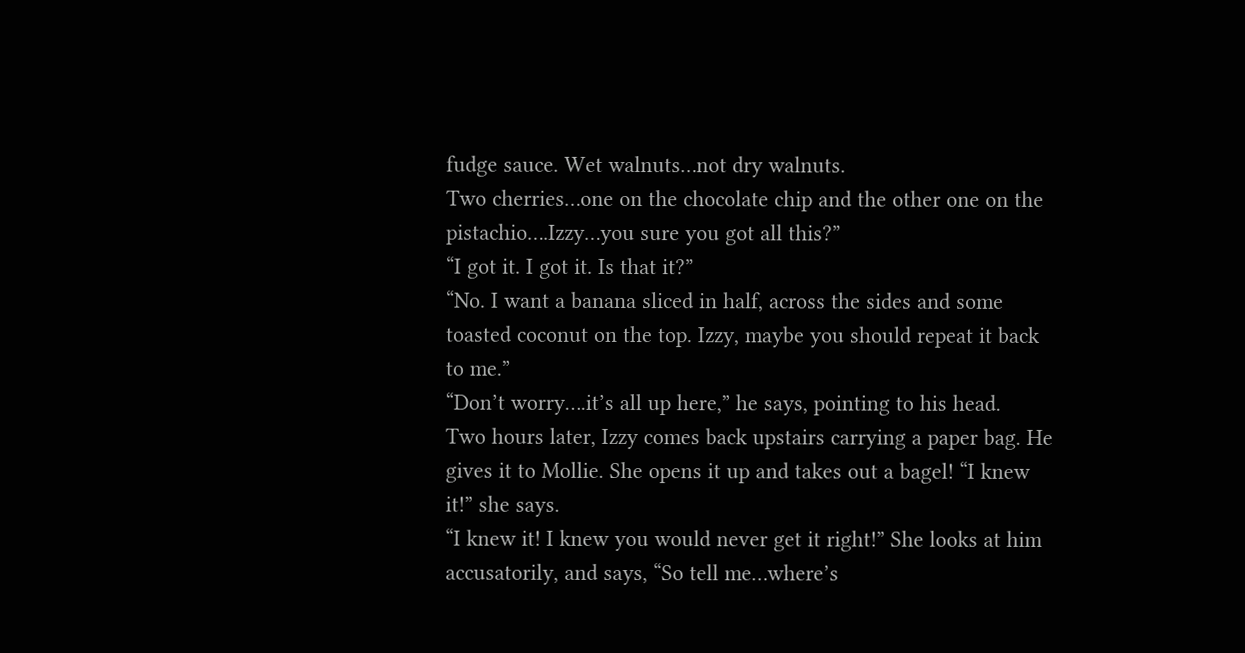fudge sauce. Wet walnuts…not dry walnuts.
Two cherries…one on the chocolate chip and the other one on the pistachio….Izzy…you sure you got all this?”
“I got it. I got it. Is that it?”
“No. I want a banana sliced in half, across the sides and some toasted coconut on the top. Izzy, maybe you should repeat it back to me.”
“Don’t worry….it’s all up here,” he says, pointing to his head.
Two hours later, Izzy comes back upstairs carrying a paper bag. He gives it to Mollie. She opens it up and takes out a bagel! “I knew it!” she says.
“I knew it! I knew you would never get it right!” She looks at him accusatorily, and says, “So tell me…where’s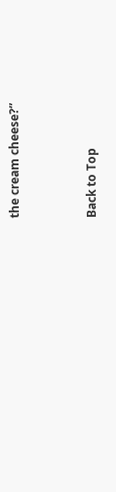the cream cheese?”


Back to Top